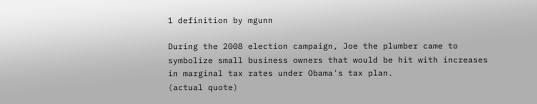1 definition by mgunn

During the 2008 election campaign, Joe the plumber came to symbolize small business owners that would be hit with increases in marginal tax rates under Obama's tax plan.
(actual quote)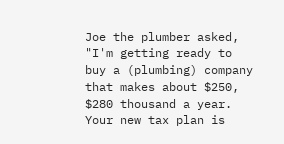Joe the plumber asked, "I'm getting ready to buy a (plumbing) company that makes about $250, $280 thousand a year. Your new tax plan is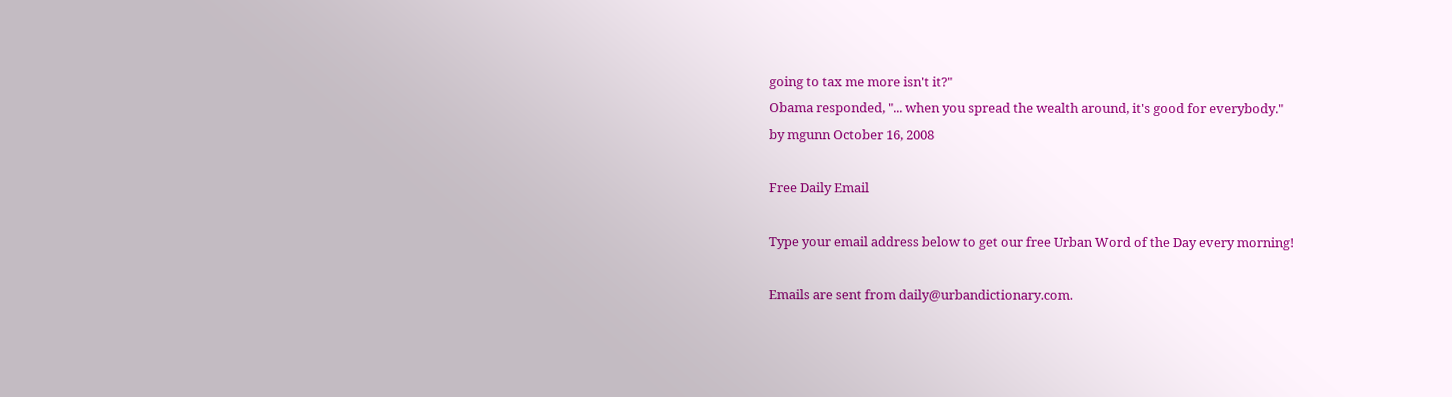going to tax me more isn't it?"
Obama responded, "... when you spread the wealth around, it's good for everybody."
by mgunn October 16, 2008

Free Daily Email

Type your email address below to get our free Urban Word of the Day every morning!

Emails are sent from daily@urbandictionary.com.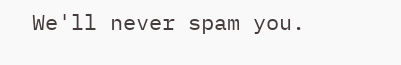We'll never spam you.